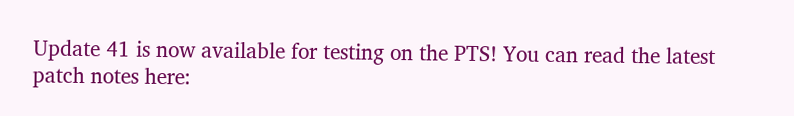Update 41 is now available for testing on the PTS! You can read the latest patch notes here: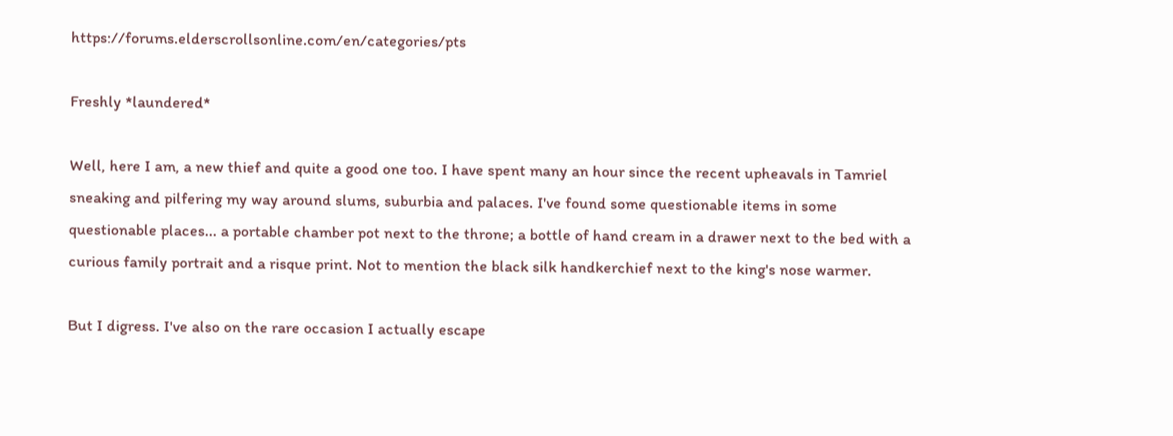https://forums.elderscrollsonline.com/en/categories/pts

Freshly *laundered*

Well, here I am, a new thief and quite a good one too. I have spent many an hour since the recent upheavals in Tamriel sneaking and pilfering my way around slums, suburbia and palaces. I've found some questionable items in some questionable places... a portable chamber pot next to the throne; a bottle of hand cream in a drawer next to the bed with a curious family portrait and a risque print. Not to mention the black silk handkerchief next to the king's nose warmer.

But I digress. I've also on the rare occasion I actually escape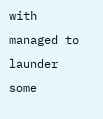with managed to launder some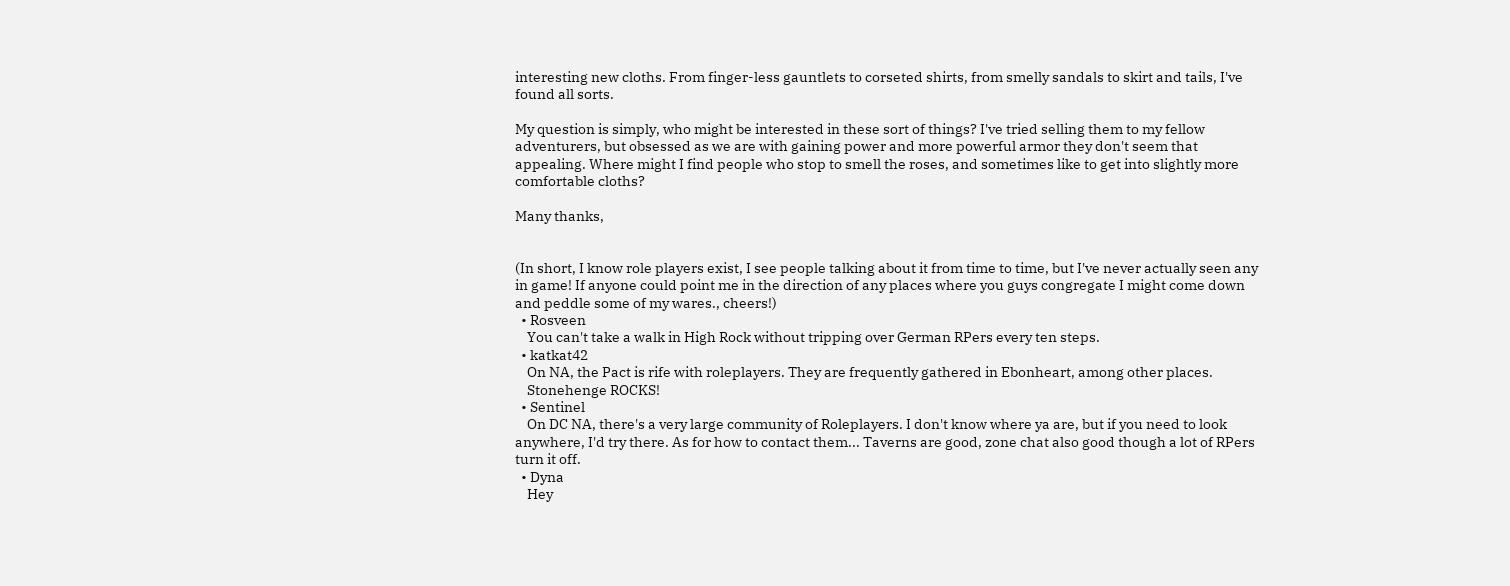interesting new cloths. From finger-less gauntlets to corseted shirts, from smelly sandals to skirt and tails, I've found all sorts.

My question is simply, who might be interested in these sort of things? I've tried selling them to my fellow adventurers, but obsessed as we are with gaining power and more powerful armor they don't seem that appealing. Where might I find people who stop to smell the roses, and sometimes like to get into slightly more comfortable cloths?

Many thanks,


(In short, I know role players exist, I see people talking about it from time to time, but I've never actually seen any in game! If anyone could point me in the direction of any places where you guys congregate I might come down and peddle some of my wares., cheers!)
  • Rosveen
    You can't take a walk in High Rock without tripping over German RPers every ten steps.
  • katkat42
    On NA, the Pact is rife with roleplayers. They are frequently gathered in Ebonheart, among other places.
    Stonehenge ROCKS!
  • Sentinel
    On DC NA, there's a very large community of Roleplayers. I don't know where ya are, but if you need to look anywhere, I'd try there. As for how to contact them... Taverns are good, zone chat also good though a lot of RPers turn it off.
  • Dyna
    Hey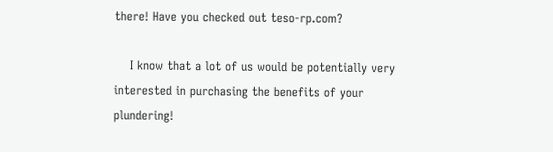there! Have you checked out teso-rp.com?

    I know that a lot of us would be potentially very interested in purchasing the benefits of your plundering!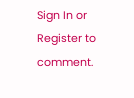Sign In or Register to comment.